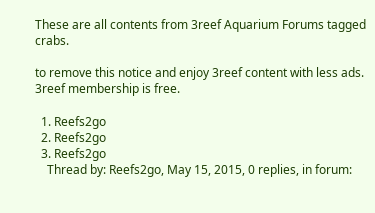These are all contents from 3reef Aquarium Forums tagged crabs.

to remove this notice and enjoy 3reef content with less ads. 3reef membership is free.

  1. Reefs2go
  2. Reefs2go
  3. Reefs2go
    Thread by: Reefs2go, May 15, 2015, 0 replies, in forum: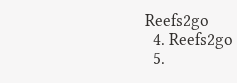Reefs2go
  4. Reefs2go
  5.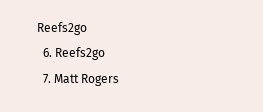Reefs2go
  6. Reefs2go
  7. Matt Rogers